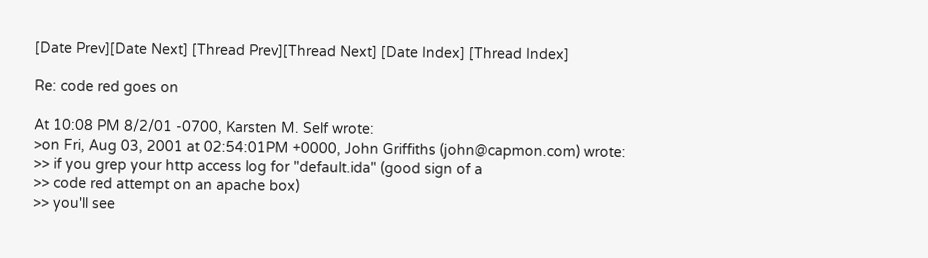[Date Prev][Date Next] [Thread Prev][Thread Next] [Date Index] [Thread Index]

Re: code red goes on

At 10:08 PM 8/2/01 -0700, Karsten M. Self wrote:
>on Fri, Aug 03, 2001 at 02:54:01PM +0000, John Griffiths (john@capmon.com) wrote:
>> if you grep your http access log for "default.ida" (good sign of a
>> code red attempt on an apache box)
>> you'll see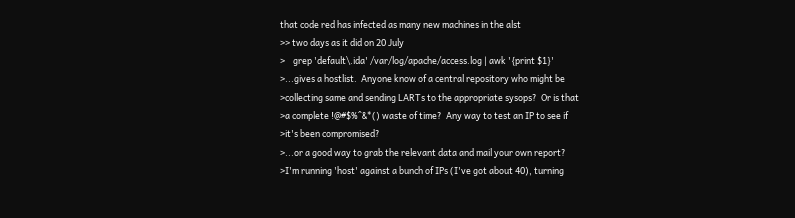that code red has infected as many new machines in the alst
>> two days as it did on 20 July
>    grep 'default\.ida' /var/log/apache/access.log | awk '{print $1}'
>...gives a hostlist.  Anyone know of a central repository who might be
>collecting same and sending LARTs to the appropriate sysops?  Or is that
>a complete !@#$%^&*() waste of time?  Any way to test an IP to see if
>it's been compromised?
>...or a good way to grab the relevant data and mail your own report?
>I'm running 'host' against a bunch of IPs (I've got about 40), turning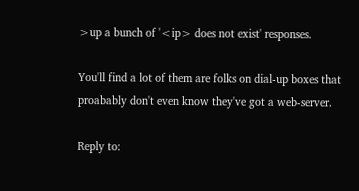>up a bunch of '<ip> does not exist' responses.

You'll find a lot of them are folks on dial-up boxes that proabably don't even know they've got a web-server.

Reply to: